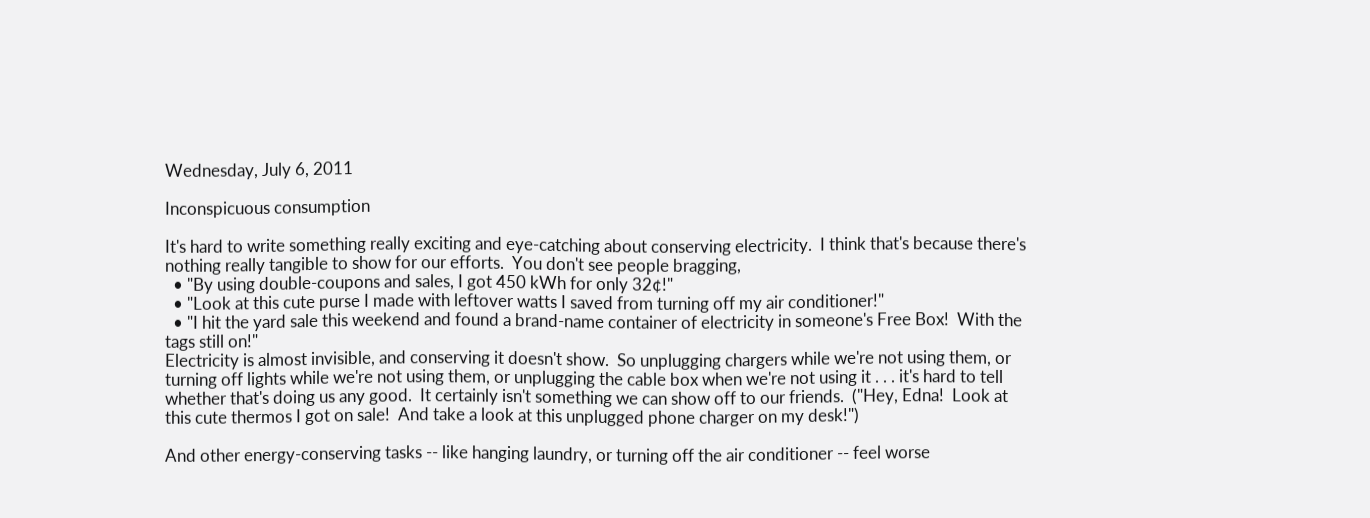Wednesday, July 6, 2011

Inconspicuous consumption

It's hard to write something really exciting and eye-catching about conserving electricity.  I think that's because there's nothing really tangible to show for our efforts.  You don't see people bragging,
  • "By using double-coupons and sales, I got 450 kWh for only 32¢!"
  • "Look at this cute purse I made with leftover watts I saved from turning off my air conditioner!"
  • "I hit the yard sale this weekend and found a brand-name container of electricity in someone's Free Box!  With the tags still on!"
Electricity is almost invisible, and conserving it doesn't show.  So unplugging chargers while we're not using them, or turning off lights while we're not using them, or unplugging the cable box when we're not using it . . . it's hard to tell whether that's doing us any good.  It certainly isn't something we can show off to our friends.  ("Hey, Edna!  Look at this cute thermos I got on sale!  And take a look at this unplugged phone charger on my desk!")

And other energy-conserving tasks -- like hanging laundry, or turning off the air conditioner -- feel worse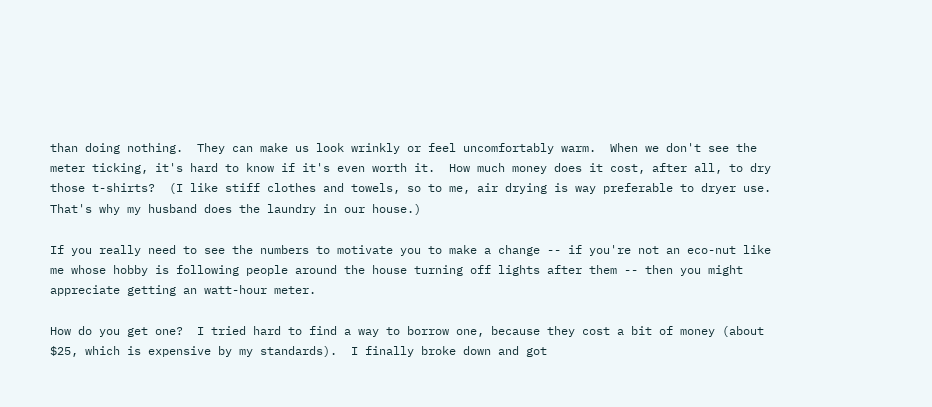than doing nothing.  They can make us look wrinkly or feel uncomfortably warm.  When we don't see the meter ticking, it's hard to know if it's even worth it.  How much money does it cost, after all, to dry those t-shirts?  (I like stiff clothes and towels, so to me, air drying is way preferable to dryer use.  That's why my husband does the laundry in our house.)

If you really need to see the numbers to motivate you to make a change -- if you're not an eco-nut like me whose hobby is following people around the house turning off lights after them -- then you might appreciate getting an watt-hour meter.

How do you get one?  I tried hard to find a way to borrow one, because they cost a bit of money (about $25, which is expensive by my standards).  I finally broke down and got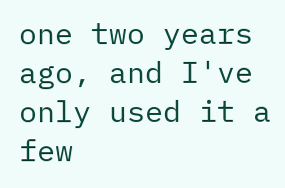one two years ago, and I've only used it a few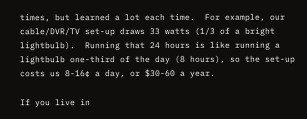times, but learned a lot each time.  For example, our cable/DVR/TV set-up draws 33 watts (1/3 of a bright lightbulb).  Running that 24 hours is like running a lightbulb one-third of the day (8 hours), so the set-up costs us 8-16¢ a day, or $30-60 a year.

If you live in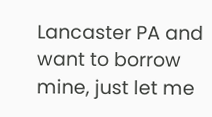Lancaster PA and want to borrow mine, just let me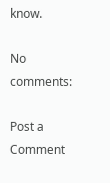know.

No comments:

Post a Comment